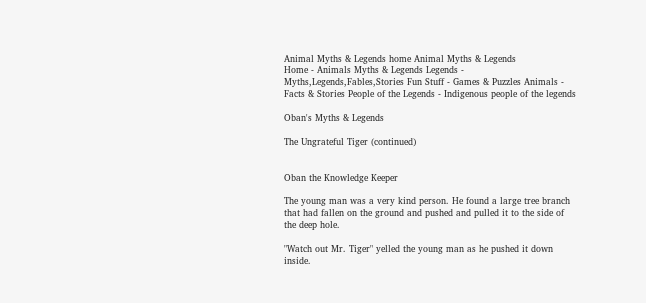Animal Myths & Legends home Animal Myths & Legends
Home - Animals Myths & Legends Legends - Myths,Legends,Fables,Stories Fun Stuff - Games & Puzzles Animals - Facts & Stories People of the Legends - Indigenous people of the legends

Oban's Myths & Legends

The Ungrateful Tiger (continued)


Oban the Knowledge Keeper

The young man was a very kind person. He found a large tree branch that had fallen on the ground and pushed and pulled it to the side of the deep hole.

"Watch out Mr. Tiger" yelled the young man as he pushed it down inside.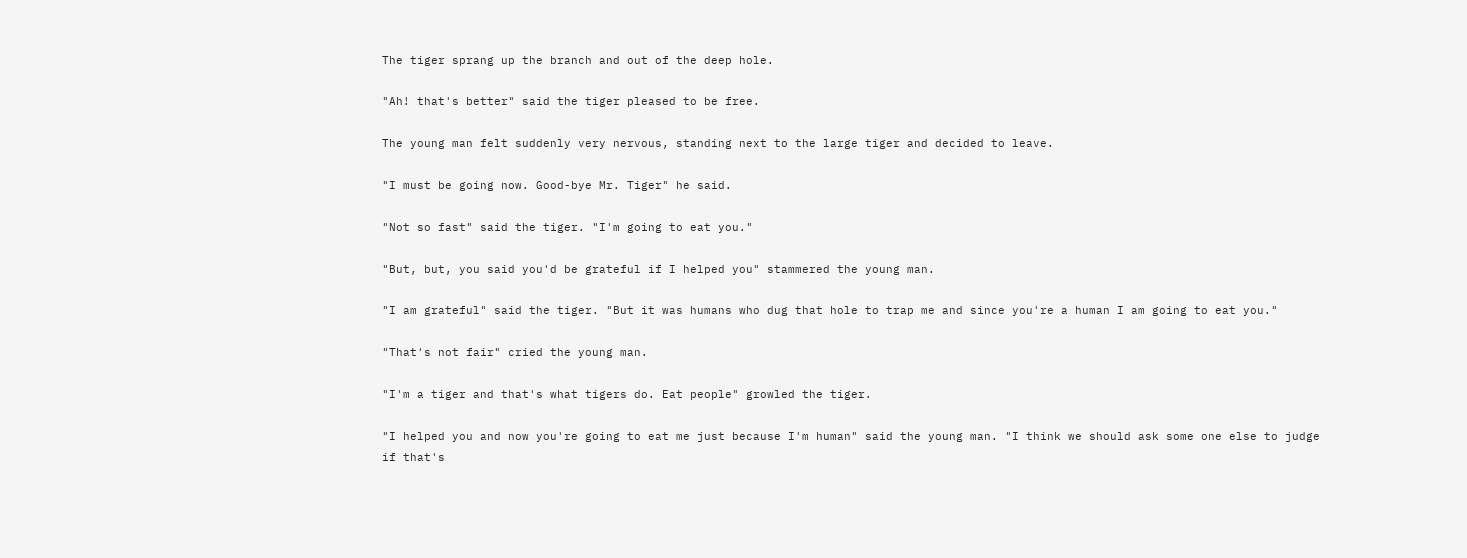The tiger sprang up the branch and out of the deep hole.

"Ah! that's better" said the tiger pleased to be free.

The young man felt suddenly very nervous, standing next to the large tiger and decided to leave.

"I must be going now. Good-bye Mr. Tiger" he said.

"Not so fast" said the tiger. "I'm going to eat you."

"But, but, you said you'd be grateful if I helped you" stammered the young man.

"I am grateful" said the tiger. "But it was humans who dug that hole to trap me and since you're a human I am going to eat you."

"That's not fair" cried the young man.

"I'm a tiger and that's what tigers do. Eat people" growled the tiger.

"I helped you and now you're going to eat me just because I'm human" said the young man. "I think we should ask some one else to judge if that's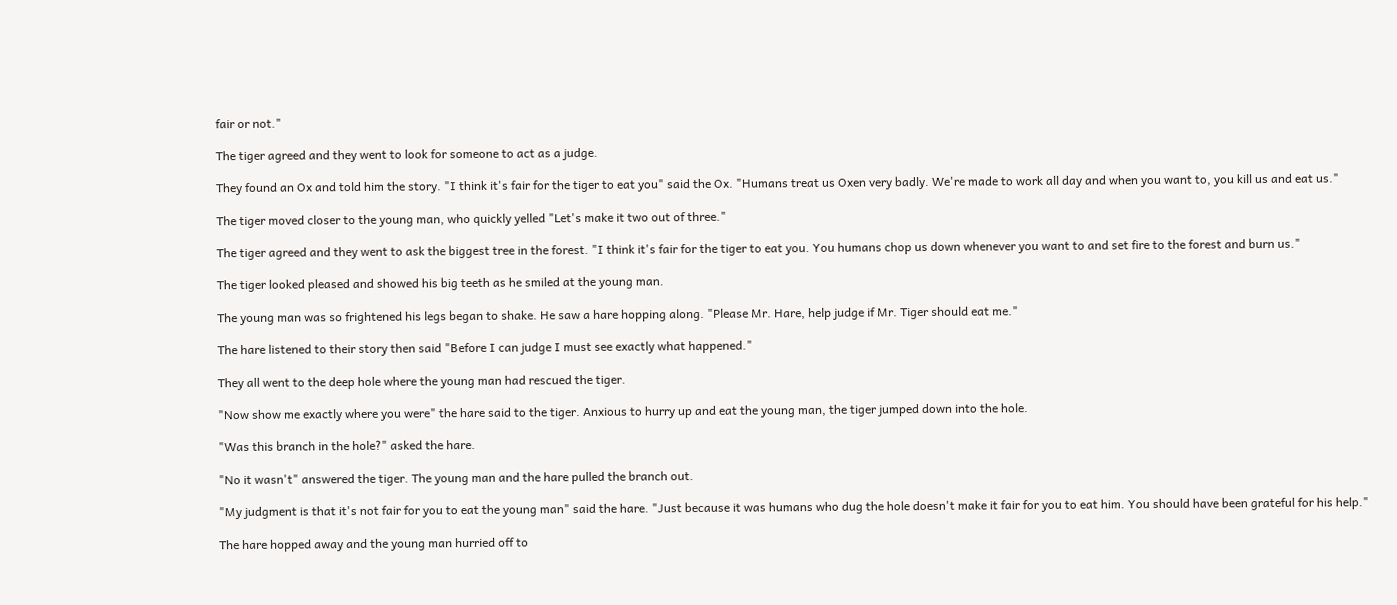fair or not."

The tiger agreed and they went to look for someone to act as a judge.

They found an Ox and told him the story. "I think it's fair for the tiger to eat you" said the Ox. "Humans treat us Oxen very badly. We're made to work all day and when you want to, you kill us and eat us."

The tiger moved closer to the young man, who quickly yelled "Let's make it two out of three."

The tiger agreed and they went to ask the biggest tree in the forest. "I think it's fair for the tiger to eat you. You humans chop us down whenever you want to and set fire to the forest and burn us."

The tiger looked pleased and showed his big teeth as he smiled at the young man.

The young man was so frightened his legs began to shake. He saw a hare hopping along. "Please Mr. Hare, help judge if Mr. Tiger should eat me."

The hare listened to their story then said "Before I can judge I must see exactly what happened."

They all went to the deep hole where the young man had rescued the tiger.

"Now show me exactly where you were" the hare said to the tiger. Anxious to hurry up and eat the young man, the tiger jumped down into the hole.

"Was this branch in the hole?" asked the hare.

"No it wasn't" answered the tiger. The young man and the hare pulled the branch out.

"My judgment is that it's not fair for you to eat the young man" said the hare. "Just because it was humans who dug the hole doesn't make it fair for you to eat him. You should have been grateful for his help."

The hare hopped away and the young man hurried off to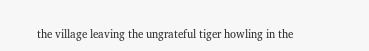the village leaving the ungrateful tiger howling in the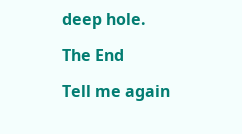deep hole.

The End

Tell me again